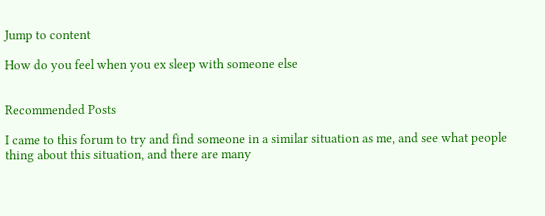Jump to content

How do you feel when you ex sleep with someone else


Recommended Posts

I came to this forum to try and find someone in a similar situation as me, and see what people thing about this situation, and there are many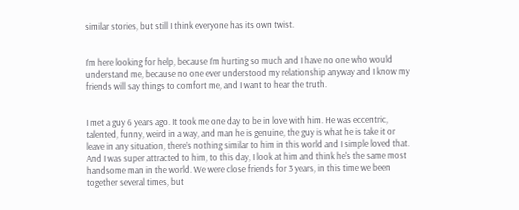similar stories, but still I think everyone has its own twist.


I’m here looking for help, because I’m hurting so much and I have no one who would understand me, because no one ever understood my relationship anyway and I know my friends will say things to comfort me, and I want to hear the truth.


I met a guy 6 years ago. It took me one day to be in love with him. He was eccentric, talented, funny, weird in a way, and man he is genuine, the guy is what he is take it or leave in any situation, there’s nothing similar to him in this world and I simple loved that. And I was super attracted to him, to this day, I look at him and think he's the same most handsome man in the world. We were close friends for 3 years, in this time we been together several times, but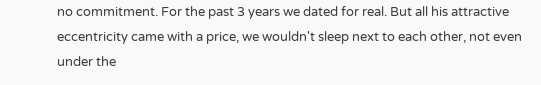no commitment. For the past 3 years we dated for real. But all his attractive eccentricity came with a price, we wouldn't sleep next to each other, not even under the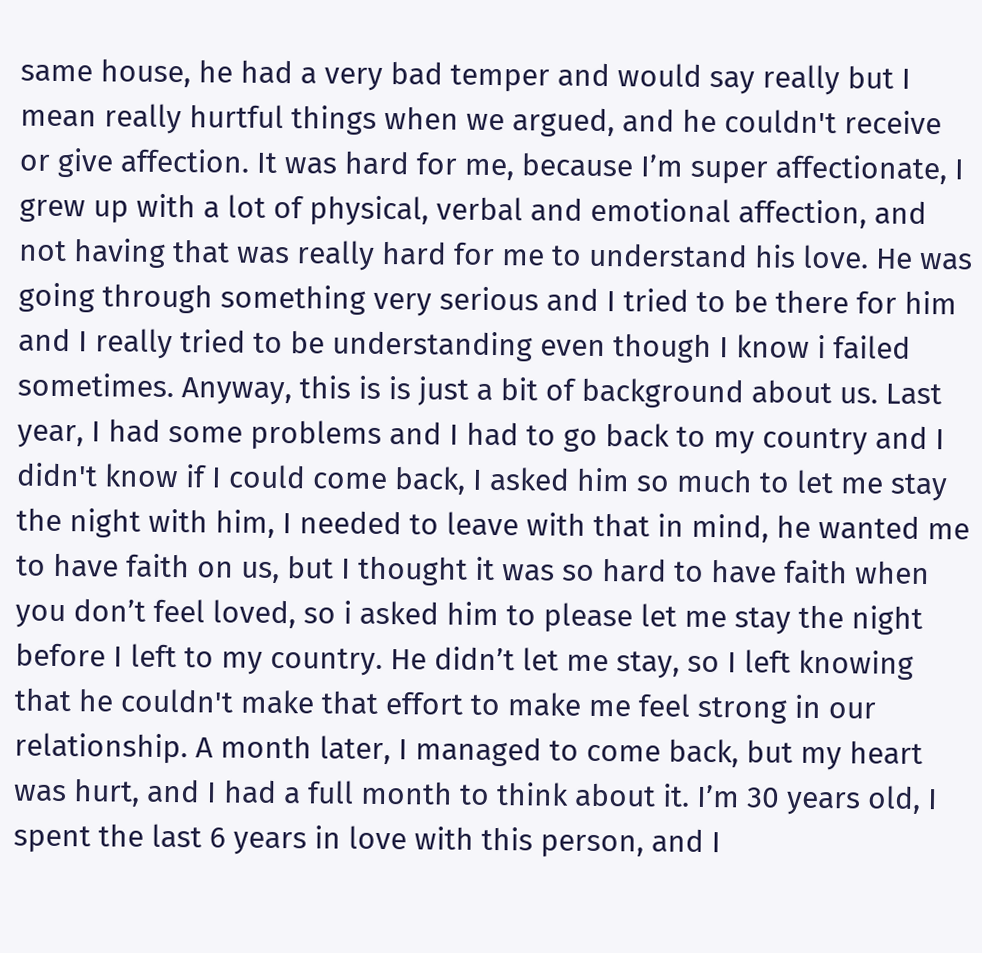same house, he had a very bad temper and would say really but I mean really hurtful things when we argued, and he couldn't receive or give affection. It was hard for me, because I’m super affectionate, I grew up with a lot of physical, verbal and emotional affection, and not having that was really hard for me to understand his love. He was going through something very serious and I tried to be there for him and I really tried to be understanding even though I know i failed sometimes. Anyway, this is is just a bit of background about us. Last year, I had some problems and I had to go back to my country and I didn't know if I could come back, I asked him so much to let me stay the night with him, I needed to leave with that in mind, he wanted me to have faith on us, but I thought it was so hard to have faith when you don’t feel loved, so i asked him to please let me stay the night before I left to my country. He didn’t let me stay, so I left knowing that he couldn't make that effort to make me feel strong in our relationship. A month later, I managed to come back, but my heart was hurt, and I had a full month to think about it. I’m 30 years old, I spent the last 6 years in love with this person, and I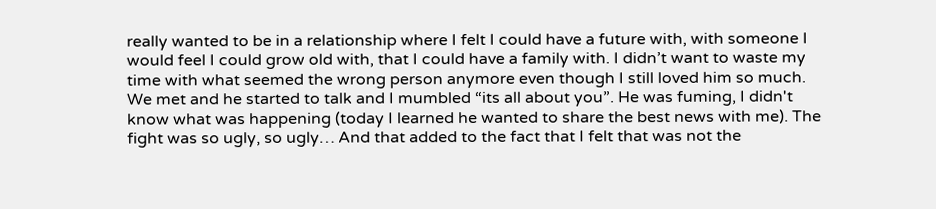really wanted to be in a relationship where I felt I could have a future with, with someone I would feel I could grow old with, that I could have a family with. I didn’t want to waste my time with what seemed the wrong person anymore even though I still loved him so much. We met and he started to talk and I mumbled “its all about you”. He was fuming, I didn't know what was happening (today I learned he wanted to share the best news with me). The fight was so ugly, so ugly… And that added to the fact that I felt that was not the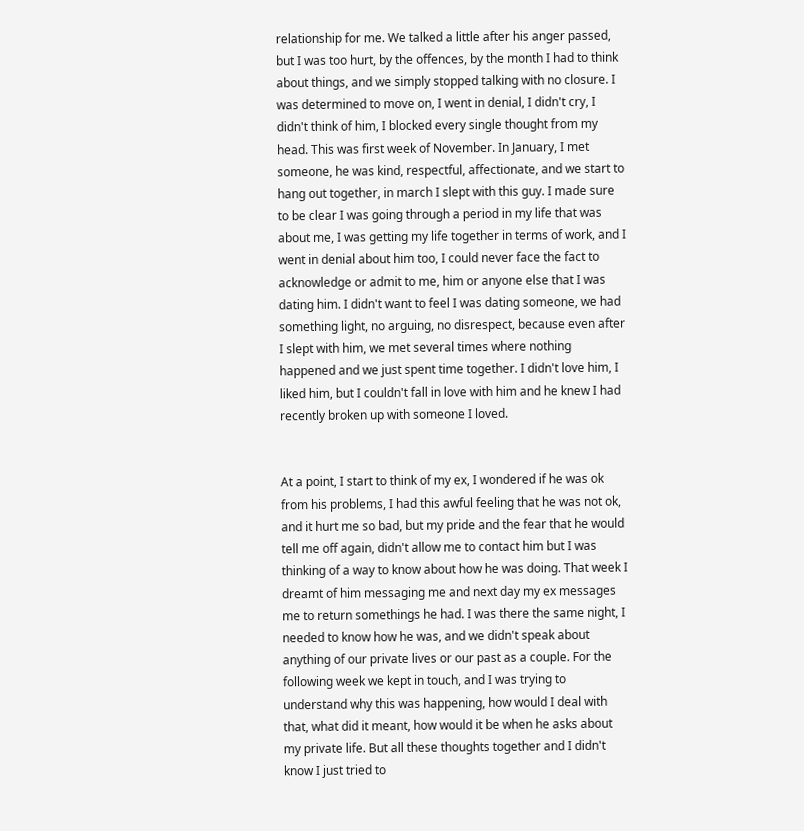relationship for me. We talked a little after his anger passed, but I was too hurt, by the offences, by the month I had to think about things, and we simply stopped talking with no closure. I was determined to move on, I went in denial, I didn't cry, I didn't think of him, I blocked every single thought from my head. This was first week of November. In January, I met someone, he was kind, respectful, affectionate, and we start to hang out together, in march I slept with this guy. I made sure to be clear I was going through a period in my life that was about me, I was getting my life together in terms of work, and I went in denial about him too, I could never face the fact to acknowledge or admit to me, him or anyone else that I was dating him. I didn't want to feel I was dating someone, we had something light, no arguing, no disrespect, because even after I slept with him, we met several times where nothing happened and we just spent time together. I didn't love him, I liked him, but I couldn't fall in love with him and he knew I had recently broken up with someone I loved.


At a point, I start to think of my ex, I wondered if he was ok from his problems, I had this awful feeling that he was not ok, and it hurt me so bad, but my pride and the fear that he would tell me off again, didn't allow me to contact him but I was thinking of a way to know about how he was doing. That week I dreamt of him messaging me and next day my ex messages me to return somethings he had. I was there the same night, I needed to know how he was, and we didn't speak about anything of our private lives or our past as a couple. For the following week we kept in touch, and I was trying to understand why this was happening, how would I deal with that, what did it meant, how would it be when he asks about my private life. But all these thoughts together and I didn't know I just tried to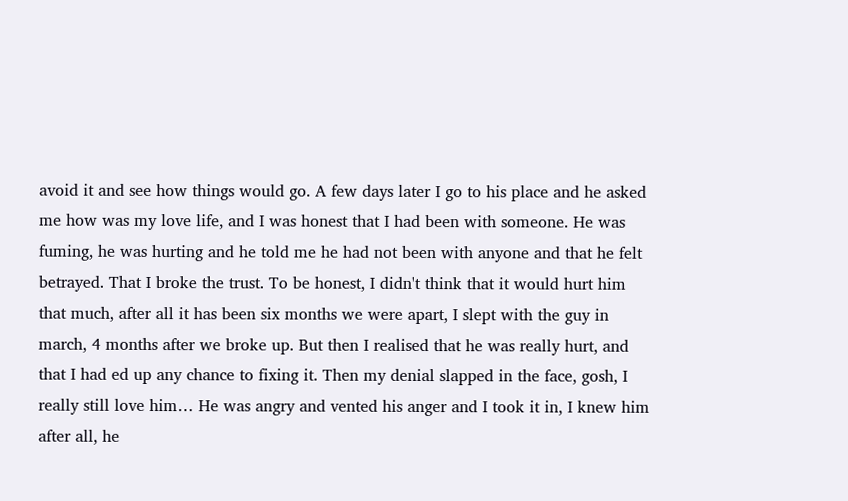avoid it and see how things would go. A few days later I go to his place and he asked me how was my love life, and I was honest that I had been with someone. He was fuming, he was hurting and he told me he had not been with anyone and that he felt betrayed. That I broke the trust. To be honest, I didn't think that it would hurt him that much, after all it has been six months we were apart, I slept with the guy in march, 4 months after we broke up. But then I realised that he was really hurt, and that I had ed up any chance to fixing it. Then my denial slapped in the face, gosh, I really still love him… He was angry and vented his anger and I took it in, I knew him after all, he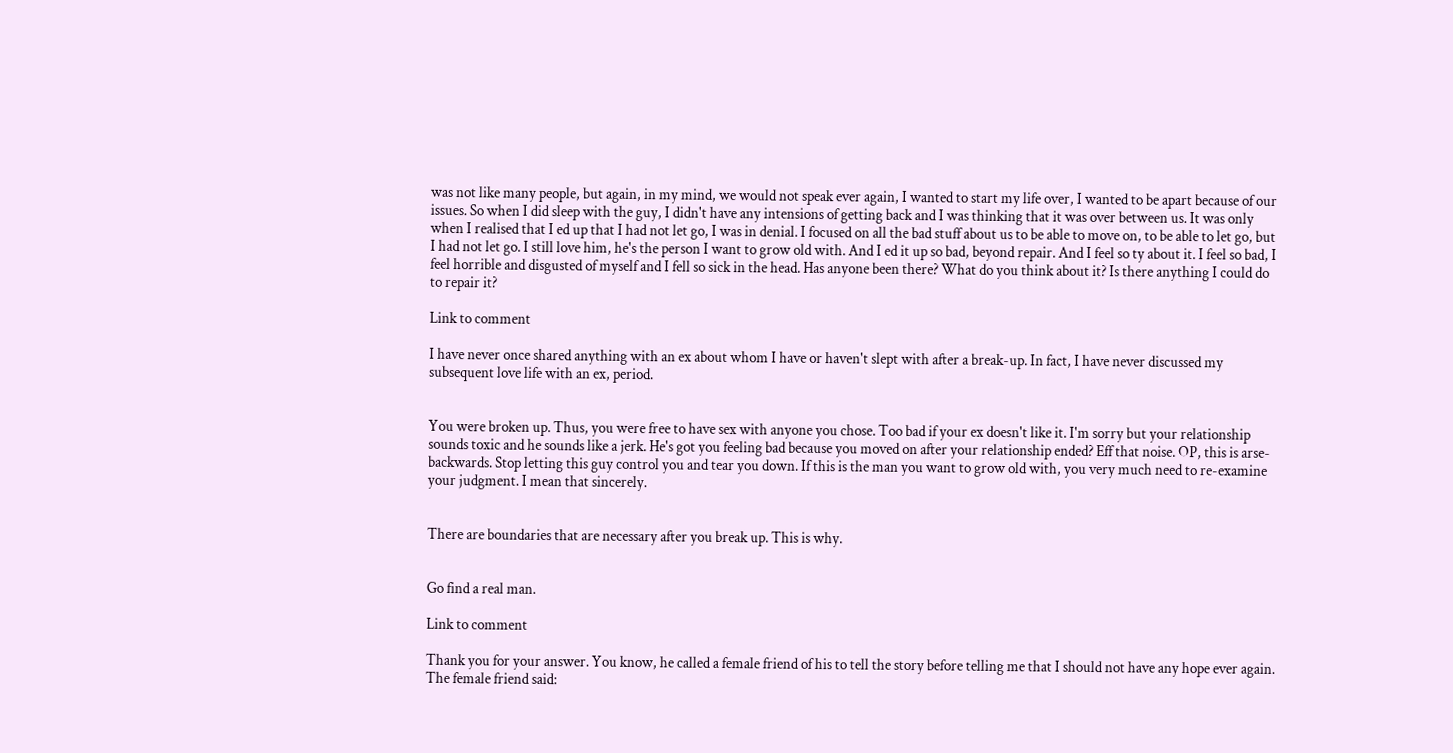was not like many people, but again, in my mind, we would not speak ever again, I wanted to start my life over, I wanted to be apart because of our issues. So when I did sleep with the guy, I didn't have any intensions of getting back and I was thinking that it was over between us. It was only when I realised that I ed up that I had not let go, I was in denial. I focused on all the bad stuff about us to be able to move on, to be able to let go, but I had not let go. I still love him, he's the person I want to grow old with. And I ed it up so bad, beyond repair. And I feel so ty about it. I feel so bad, I feel horrible and disgusted of myself and I fell so sick in the head. Has anyone been there? What do you think about it? Is there anything I could do to repair it?

Link to comment

I have never once shared anything with an ex about whom I have or haven't slept with after a break-up. In fact, I have never discussed my subsequent love life with an ex, period.


You were broken up. Thus, you were free to have sex with anyone you chose. Too bad if your ex doesn't like it. I'm sorry but your relationship sounds toxic and he sounds like a jerk. He's got you feeling bad because you moved on after your relationship ended? Eff that noise. OP, this is arse-backwards. Stop letting this guy control you and tear you down. If this is the man you want to grow old with, you very much need to re-examine your judgment. I mean that sincerely.


There are boundaries that are necessary after you break up. This is why.


Go find a real man.

Link to comment

Thank you for your answer. You know, he called a female friend of his to tell the story before telling me that I should not have any hope ever again. The female friend said: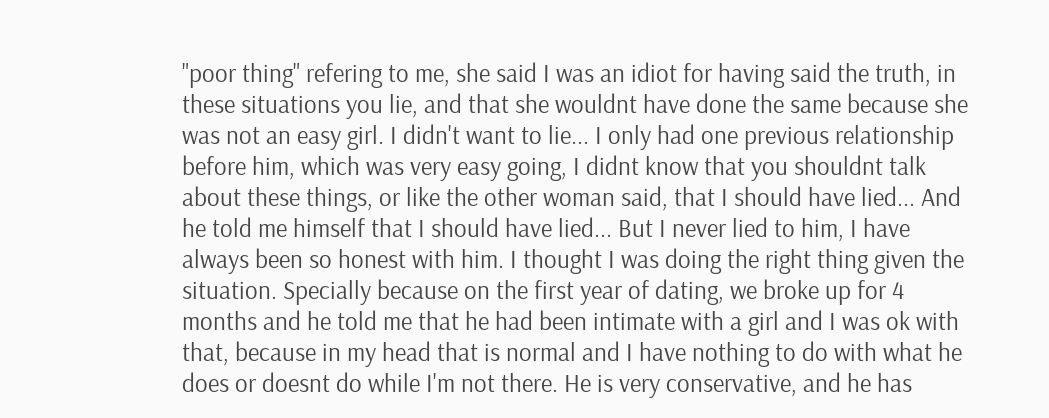"poor thing" refering to me, she said I was an idiot for having said the truth, in these situations you lie, and that she wouldnt have done the same because she was not an easy girl. I didn't want to lie... I only had one previous relationship before him, which was very easy going, I didnt know that you shouldnt talk about these things, or like the other woman said, that I should have lied... And he told me himself that I should have lied... But I never lied to him, I have always been so honest with him. I thought I was doing the right thing given the situation. Specially because on the first year of dating, we broke up for 4 months and he told me that he had been intimate with a girl and I was ok with that, because in my head that is normal and I have nothing to do with what he does or doesnt do while I'm not there. He is very conservative, and he has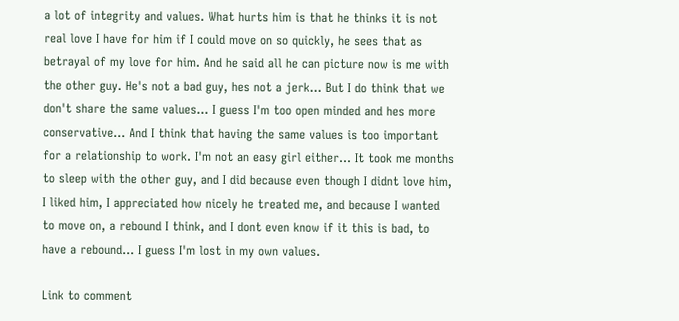a lot of integrity and values. What hurts him is that he thinks it is not real love I have for him if I could move on so quickly, he sees that as betrayal of my love for him. And he said all he can picture now is me with the other guy. He's not a bad guy, hes not a jerk... But I do think that we don't share the same values... I guess I'm too open minded and hes more conservative... And I think that having the same values is too important for a relationship to work. I'm not an easy girl either... It took me months to sleep with the other guy, and I did because even though I didnt love him, I liked him, I appreciated how nicely he treated me, and because I wanted to move on, a rebound I think, and I dont even know if it this is bad, to have a rebound... I guess I'm lost in my own values.

Link to comment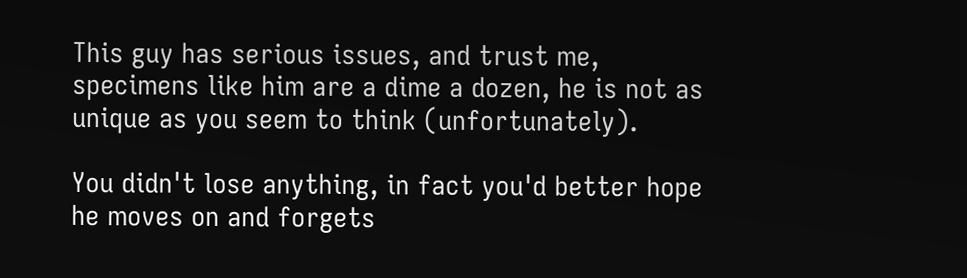This guy has serious issues, and trust me, specimens like him are a dime a dozen, he is not as unique as you seem to think (unfortunately).

You didn't lose anything, in fact you'd better hope he moves on and forgets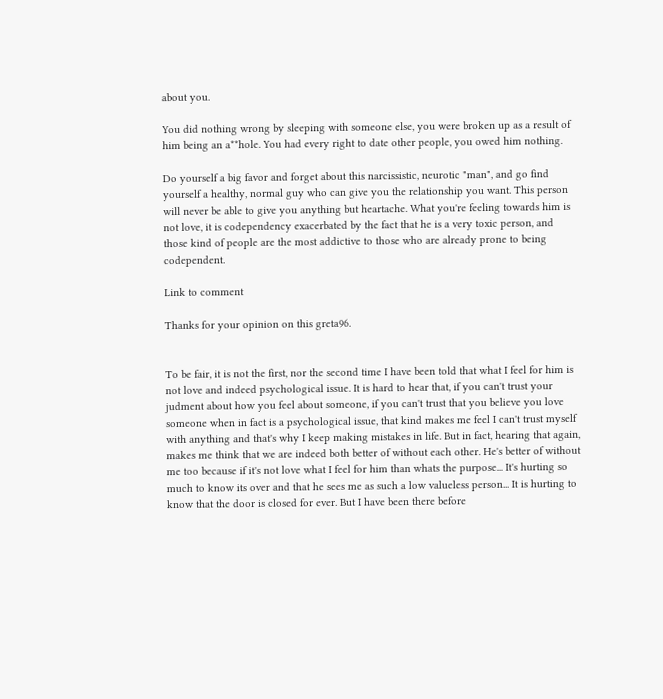about you.

You did nothing wrong by sleeping with someone else, you were broken up as a result of him being an a**hole. You had every right to date other people, you owed him nothing.

Do yourself a big favor and forget about this narcissistic, neurotic "man", and go find yourself a healthy, normal guy who can give you the relationship you want. This person will never be able to give you anything but heartache. What you're feeling towards him is not love, it is codependency exacerbated by the fact that he is a very toxic person, and those kind of people are the most addictive to those who are already prone to being codependent.

Link to comment

Thanks for your opinion on this greta96.


To be fair, it is not the first, nor the second time I have been told that what I feel for him is not love and indeed psychological issue. It is hard to hear that, if you can't trust your judment about how you feel about someone, if you can't trust that you believe you love someone when in fact is a psychological issue, that kind makes me feel I can't trust myself with anything and that's why I keep making mistakes in life. But in fact, hearing that again, makes me think that we are indeed both better of without each other. He's better of without me too because if it's not love what I feel for him than whats the purpose... It's hurting so much to know its over and that he sees me as such a low valueless person... It is hurting to know that the door is closed for ever. But I have been there before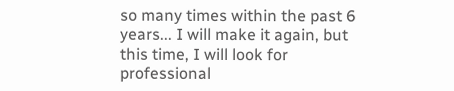so many times within the past 6 years... I will make it again, but this time, I will look for professional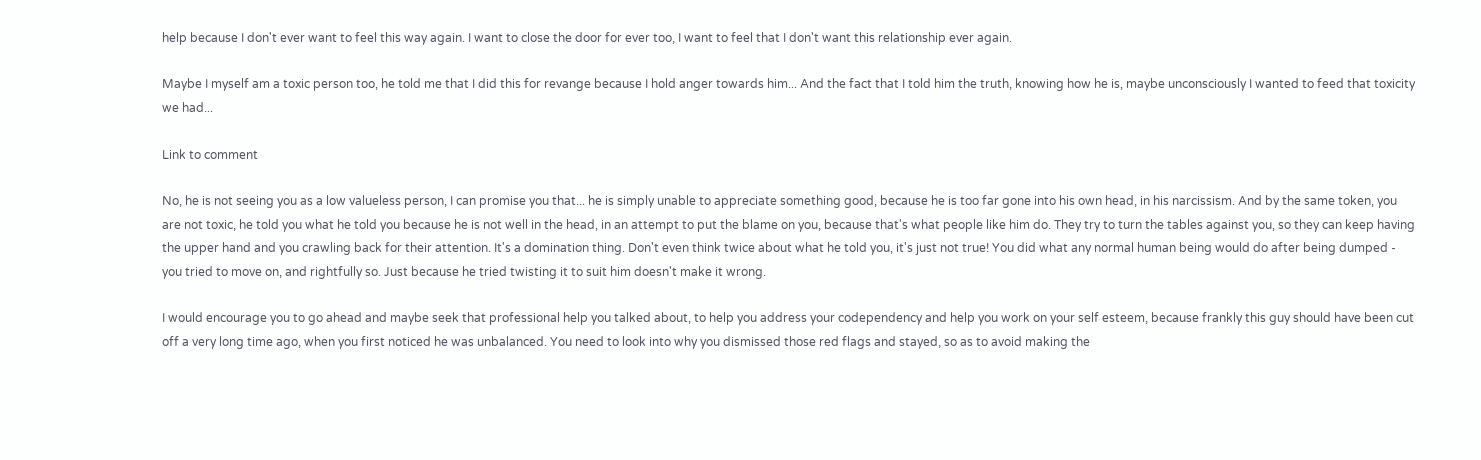help because I don't ever want to feel this way again. I want to close the door for ever too, I want to feel that I don't want this relationship ever again.

Maybe I myself am a toxic person too, he told me that I did this for revange because I hold anger towards him... And the fact that I told him the truth, knowing how he is, maybe unconsciously I wanted to feed that toxicity we had...

Link to comment

No, he is not seeing you as a low valueless person, I can promise you that... he is simply unable to appreciate something good, because he is too far gone into his own head, in his narcissism. And by the same token, you are not toxic, he told you what he told you because he is not well in the head, in an attempt to put the blame on you, because that's what people like him do. They try to turn the tables against you, so they can keep having the upper hand and you crawling back for their attention. It's a domination thing. Don't even think twice about what he told you, it's just not true! You did what any normal human being would do after being dumped - you tried to move on, and rightfully so. Just because he tried twisting it to suit him doesn't make it wrong.

I would encourage you to go ahead and maybe seek that professional help you talked about, to help you address your codependency and help you work on your self esteem, because frankly this guy should have been cut off a very long time ago, when you first noticed he was unbalanced. You need to look into why you dismissed those red flags and stayed, so as to avoid making the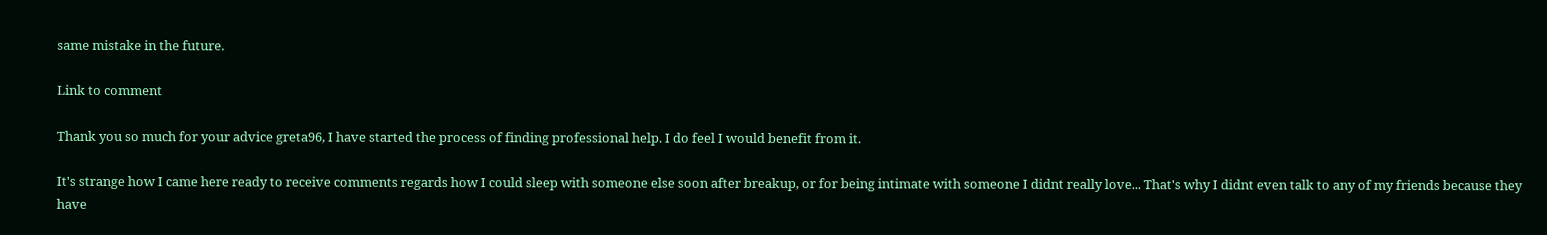same mistake in the future.

Link to comment

Thank you so much for your advice greta96, I have started the process of finding professional help. I do feel I would benefit from it.

It's strange how I came here ready to receive comments regards how I could sleep with someone else soon after breakup, or for being intimate with someone I didnt really love... That's why I didnt even talk to any of my friends because they have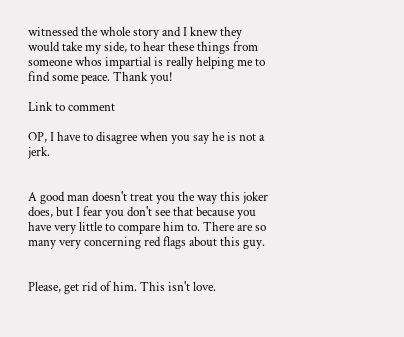witnessed the whole story and I knew they would take my side, to hear these things from someone whos impartial is really helping me to find some peace. Thank you!

Link to comment

OP, I have to disagree when you say he is not a jerk.


A good man doesn't treat you the way this joker does, but I fear you don't see that because you have very little to compare him to. There are so many very concerning red flags about this guy.


Please, get rid of him. This isn't love.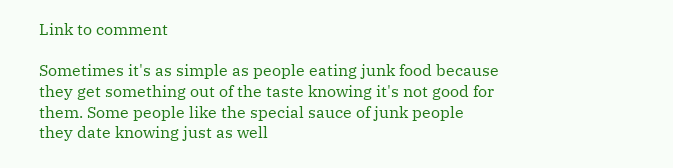Link to comment

Sometimes it's as simple as people eating junk food because they get something out of the taste knowing it's not good for them. Some people like the special sauce of junk people they date knowing just as well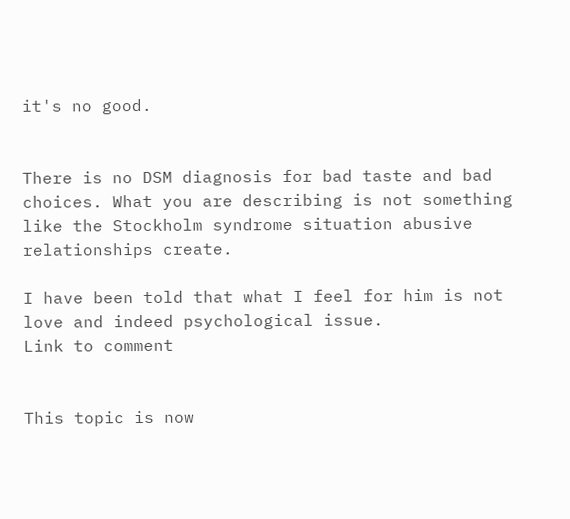it's no good.


There is no DSM diagnosis for bad taste and bad choices. What you are describing is not something like the Stockholm syndrome situation abusive relationships create.

I have been told that what I feel for him is not love and indeed psychological issue.
Link to comment


This topic is now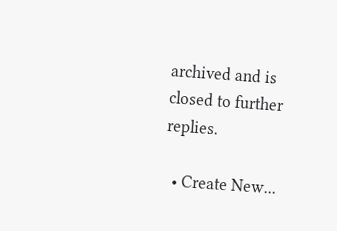archived and is closed to further replies.

  • Create New...